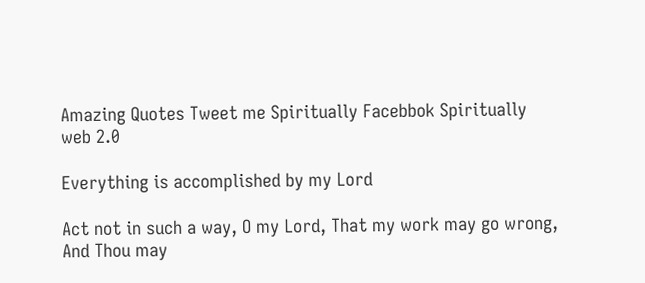Amazing Quotes Tweet me Spiritually Facebbok Spiritually
web 2.0

Everything is accomplished by my Lord

Act not in such a way, O my Lord, That my work may go wrong,
And Thou may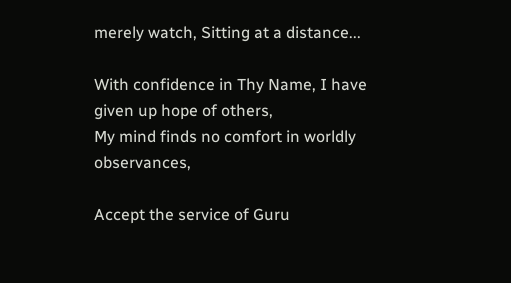merely watch, Sitting at a distance...

With confidence in Thy Name, I have given up hope of others,
My mind finds no comfort in worldly observances,

Accept the service of Guru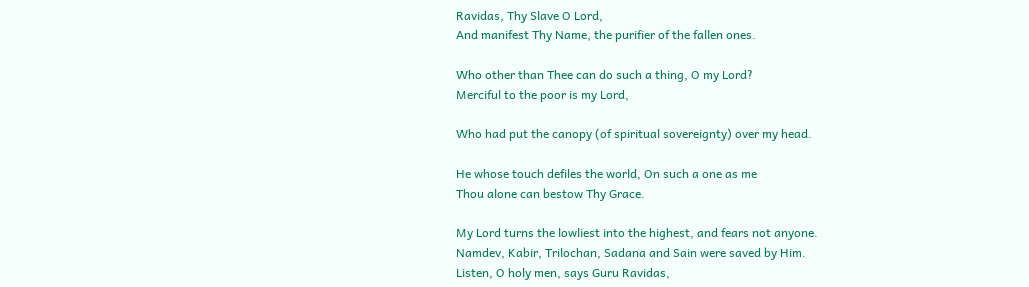Ravidas, Thy Slave O Lord,
And manifest Thy Name, the purifier of the fallen ones.

Who other than Thee can do such a thing, O my Lord?
Merciful to the poor is my Lord,

Who had put the canopy (of spiritual sovereignty) over my head.

He whose touch defiles the world, On such a one as me
Thou alone can bestow Thy Grace.

My Lord turns the lowliest into the highest, and fears not anyone.
Namdev, Kabir, Trilochan, Sadana and Sain were saved by Him.
Listen, O holy men, says Guru Ravidas,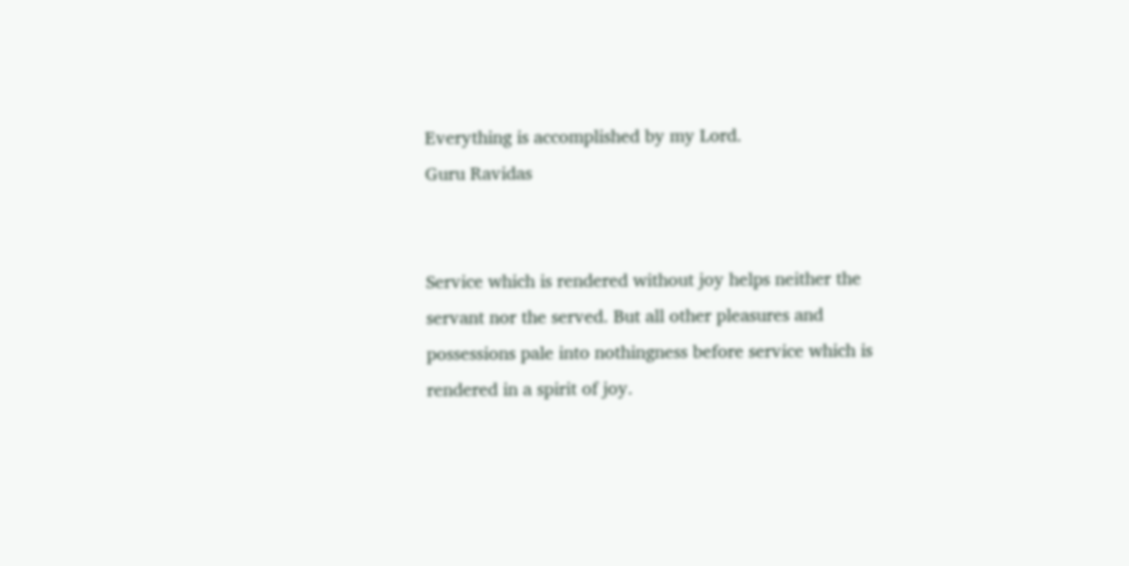Everything is accomplished by my Lord.
Guru Ravidas


Service which is rendered without joy helps neither the servant nor the served. But all other pleasures and possessions pale into nothingness before service which is rendered in a spirit of joy.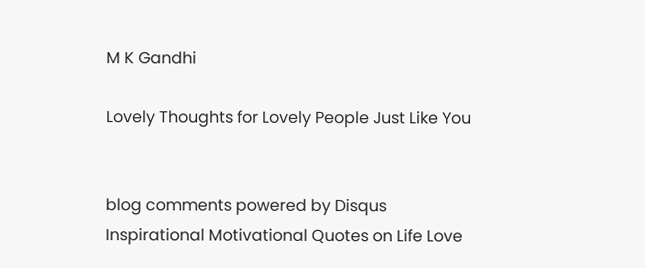M K Gandhi

Lovely Thoughts for Lovely People Just Like You


blog comments powered by Disqus
Inspirational Motivational Quotes on Life Love